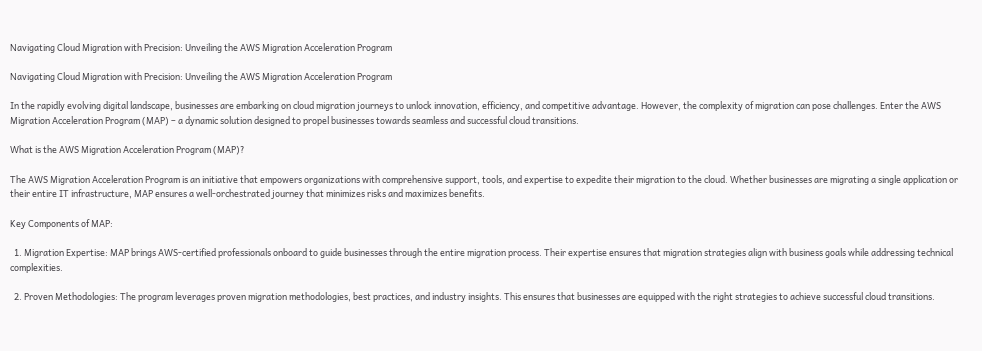Navigating Cloud Migration with Precision: Unveiling the AWS Migration Acceleration Program

Navigating Cloud Migration with Precision: Unveiling the AWS Migration Acceleration Program

In the rapidly evolving digital landscape, businesses are embarking on cloud migration journeys to unlock innovation, efficiency, and competitive advantage. However, the complexity of migration can pose challenges. Enter the AWS Migration Acceleration Program (MAP) – a dynamic solution designed to propel businesses towards seamless and successful cloud transitions.

What is the AWS Migration Acceleration Program (MAP)?

The AWS Migration Acceleration Program is an initiative that empowers organizations with comprehensive support, tools, and expertise to expedite their migration to the cloud. Whether businesses are migrating a single application or their entire IT infrastructure, MAP ensures a well-orchestrated journey that minimizes risks and maximizes benefits.

Key Components of MAP:

  1. Migration Expertise: MAP brings AWS-certified professionals onboard to guide businesses through the entire migration process. Their expertise ensures that migration strategies align with business goals while addressing technical complexities.

  2. Proven Methodologies: The program leverages proven migration methodologies, best practices, and industry insights. This ensures that businesses are equipped with the right strategies to achieve successful cloud transitions.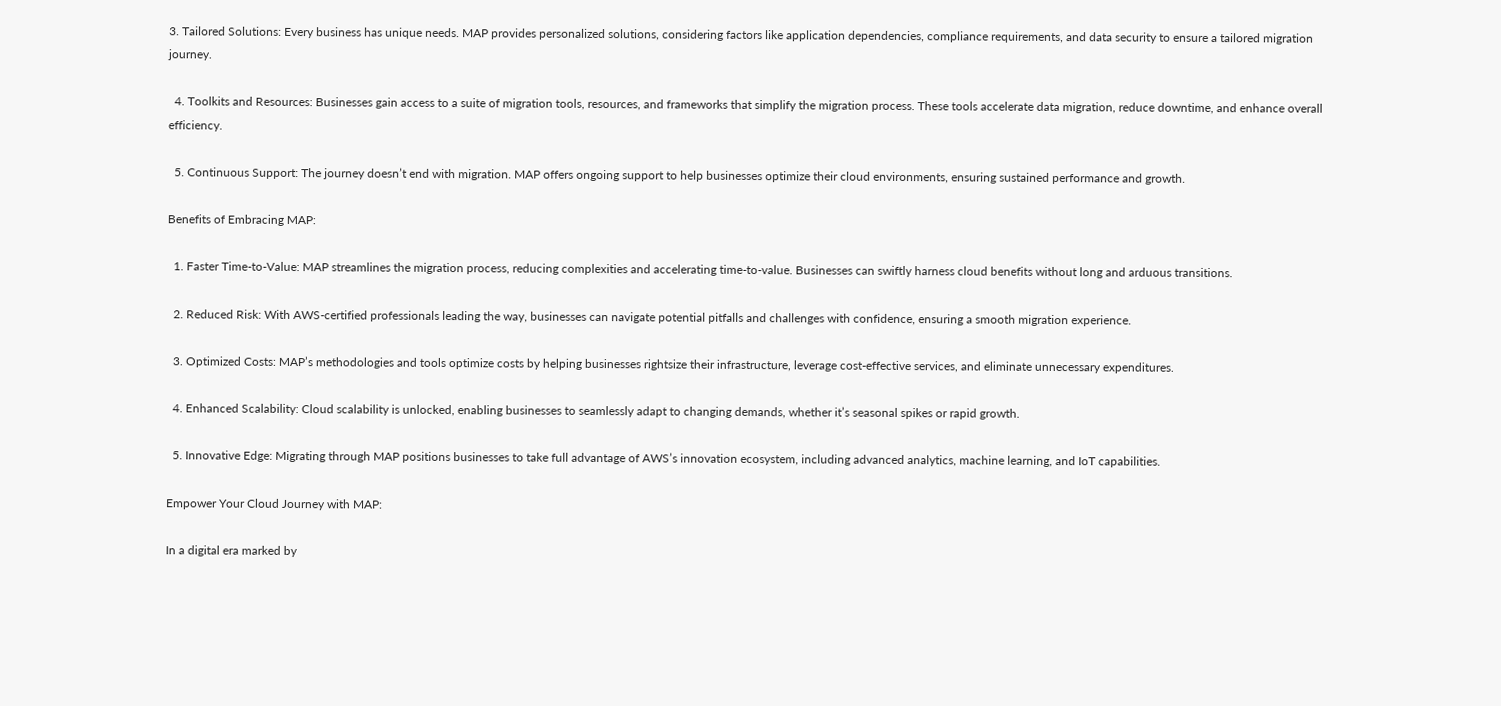3. Tailored Solutions: Every business has unique needs. MAP provides personalized solutions, considering factors like application dependencies, compliance requirements, and data security to ensure a tailored migration journey.

  4. Toolkits and Resources: Businesses gain access to a suite of migration tools, resources, and frameworks that simplify the migration process. These tools accelerate data migration, reduce downtime, and enhance overall efficiency.

  5. Continuous Support: The journey doesn’t end with migration. MAP offers ongoing support to help businesses optimize their cloud environments, ensuring sustained performance and growth.

Benefits of Embracing MAP:

  1. Faster Time-to-Value: MAP streamlines the migration process, reducing complexities and accelerating time-to-value. Businesses can swiftly harness cloud benefits without long and arduous transitions.

  2. Reduced Risk: With AWS-certified professionals leading the way, businesses can navigate potential pitfalls and challenges with confidence, ensuring a smooth migration experience.

  3. Optimized Costs: MAP’s methodologies and tools optimize costs by helping businesses rightsize their infrastructure, leverage cost-effective services, and eliminate unnecessary expenditures.

  4. Enhanced Scalability: Cloud scalability is unlocked, enabling businesses to seamlessly adapt to changing demands, whether it’s seasonal spikes or rapid growth.

  5. Innovative Edge: Migrating through MAP positions businesses to take full advantage of AWS’s innovation ecosystem, including advanced analytics, machine learning, and IoT capabilities.

Empower Your Cloud Journey with MAP:

In a digital era marked by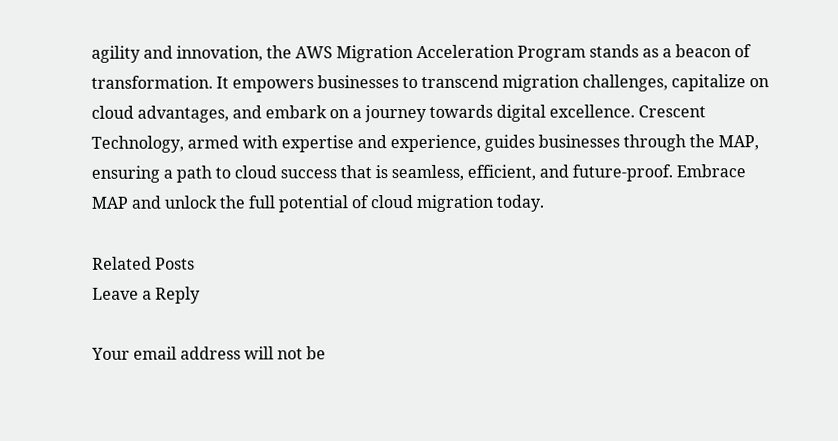agility and innovation, the AWS Migration Acceleration Program stands as a beacon of transformation. It empowers businesses to transcend migration challenges, capitalize on cloud advantages, and embark on a journey towards digital excellence. Crescent Technology, armed with expertise and experience, guides businesses through the MAP, ensuring a path to cloud success that is seamless, efficient, and future-proof. Embrace MAP and unlock the full potential of cloud migration today.

Related Posts
Leave a Reply

Your email address will not be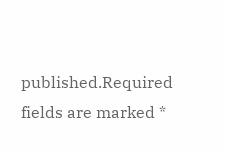published.Required fields are marked *